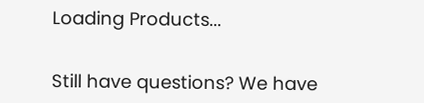Loading Products...


Still have questions? We have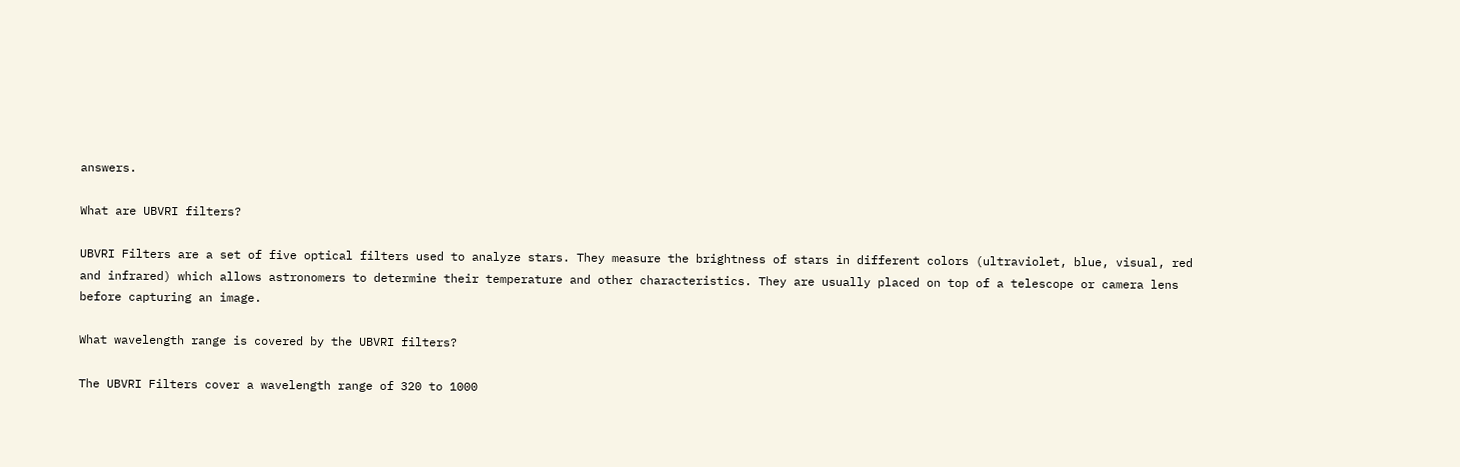answers.

What are UBVRI filters?

UBVRI Filters are a set of five optical filters used to analyze stars. They measure the brightness of stars in different colors (ultraviolet, blue, visual, red and infrared) which allows astronomers to determine their temperature and other characteristics. They are usually placed on top of a telescope or camera lens before capturing an image.

What wavelength range is covered by the UBVRI filters?

The UBVRI Filters cover a wavelength range of 320 to 1000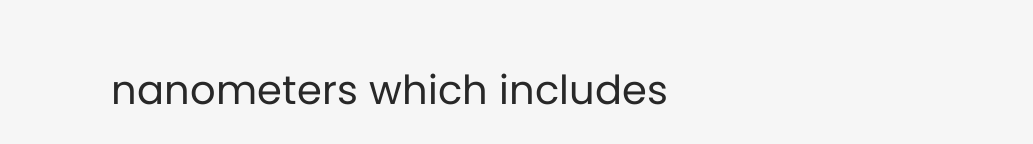nanometers which includes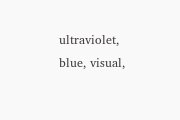ultraviolet, blue, visual,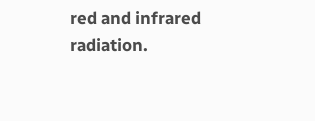red and infrared radiation.